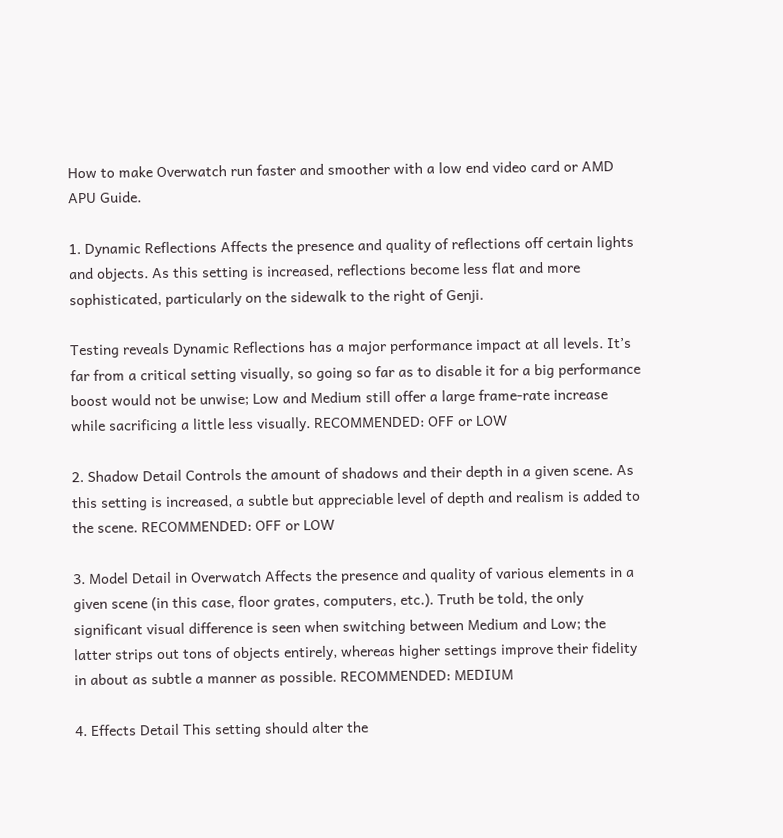How to make Overwatch run faster and smoother with a low end video card or AMD APU Guide.

1. Dynamic Reflections Affects the presence and quality of reflections off certain lights and objects. As this setting is increased, reflections become less flat and more sophisticated, particularly on the sidewalk to the right of Genji.

Testing reveals Dynamic Reflections has a major performance impact at all levels. It’s far from a critical setting visually, so going so far as to disable it for a big performance boost would not be unwise; Low and Medium still offer a large frame-rate increase while sacrificing a little less visually. RECOMMENDED: OFF or LOW

2. Shadow Detail Controls the amount of shadows and their depth in a given scene. As this setting is increased, a subtle but appreciable level of depth and realism is added to the scene. RECOMMENDED: OFF or LOW

3. Model Detail in Overwatch Affects the presence and quality of various elements in a given scene (in this case, floor grates, computers, etc.). Truth be told, the only significant visual difference is seen when switching between Medium and Low; the latter strips out tons of objects entirely, whereas higher settings improve their fidelity in about as subtle a manner as possible. RECOMMENDED: MEDIUM

4. Effects Detail This setting should alter the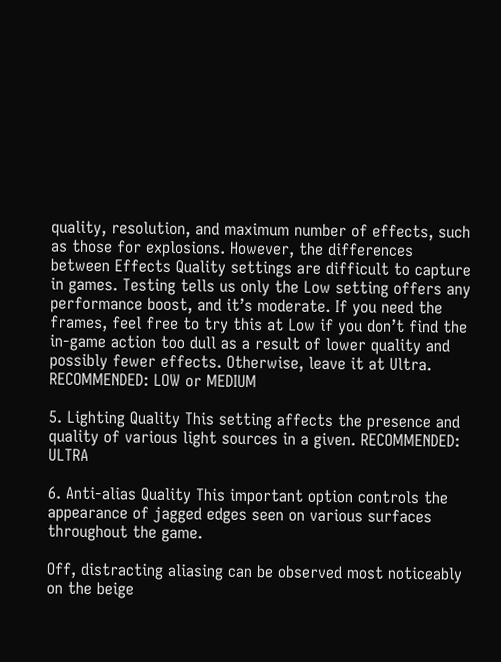quality, resolution, and maximum number of effects, such as those for explosions. However, the differences between Effects Quality settings are difficult to capture in games. Testing tells us only the Low setting offers any performance boost, and it’s moderate. If you need the frames, feel free to try this at Low if you don’t find the in-game action too dull as a result of lower quality and possibly fewer effects. Otherwise, leave it at Ultra. RECOMMENDED: LOW or MEDIUM

5. Lighting Quality This setting affects the presence and quality of various light sources in a given. RECOMMENDED: ULTRA

6. Anti-alias Quality This important option controls the appearance of jagged edges seen on various surfaces throughout the game.

Off, distracting aliasing can be observed most noticeably on the beige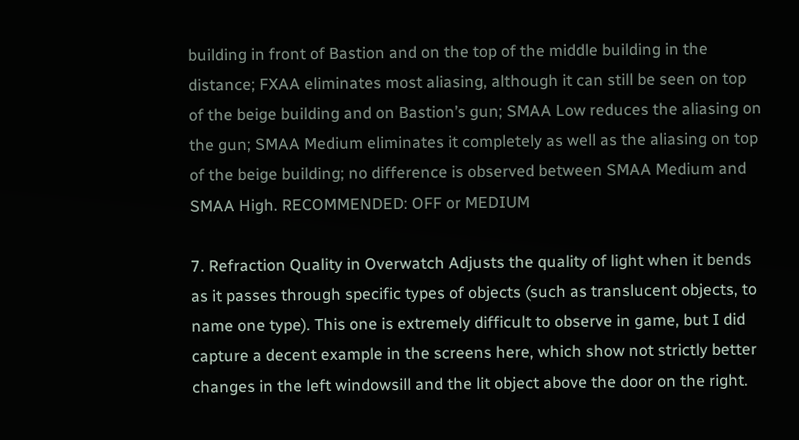building in front of Bastion and on the top of the middle building in the distance; FXAA eliminates most aliasing, although it can still be seen on top of the beige building and on Bastion’s gun; SMAA Low reduces the aliasing on the gun; SMAA Medium eliminates it completely as well as the aliasing on top of the beige building; no difference is observed between SMAA Medium and SMAA High. RECOMMENDED: OFF or MEDIUM

7. Refraction Quality in Overwatch Adjusts the quality of light when it bends as it passes through specific types of objects (such as translucent objects, to name one type). This one is extremely difficult to observe in game, but I did capture a decent example in the screens here, which show not strictly better changes in the left windowsill and the lit object above the door on the right.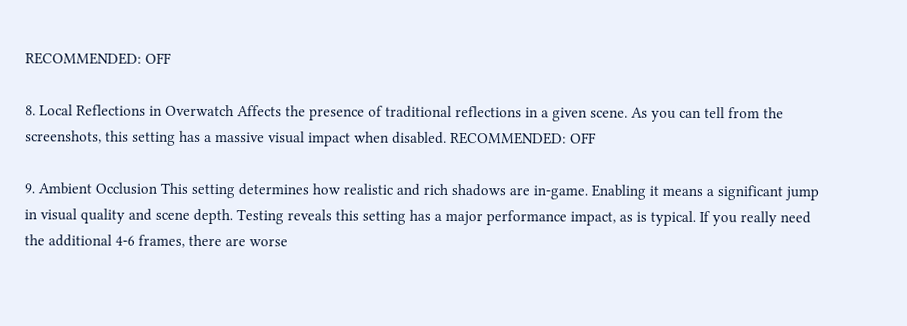RECOMMENDED: OFF

8. Local Reflections in Overwatch Affects the presence of traditional reflections in a given scene. As you can tell from the screenshots, this setting has a massive visual impact when disabled. RECOMMENDED: OFF

9. Ambient Occlusion This setting determines how realistic and rich shadows are in-game. Enabling it means a significant jump in visual quality and scene depth. Testing reveals this setting has a major performance impact, as is typical. If you really need the additional 4-6 frames, there are worse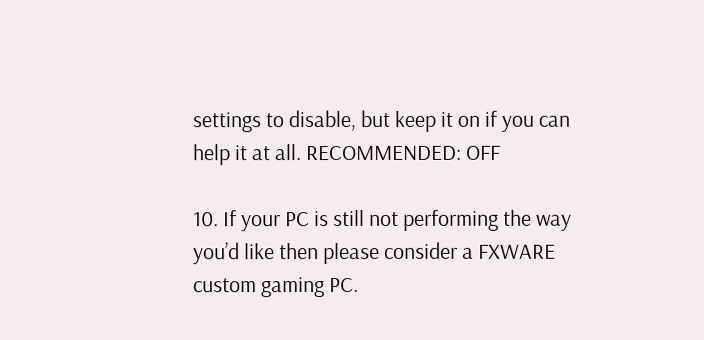settings to disable, but keep it on if you can help it at all. RECOMMENDED: OFF

10. If your PC is still not performing the way you’d like then please consider a FXWARE custom gaming PC.